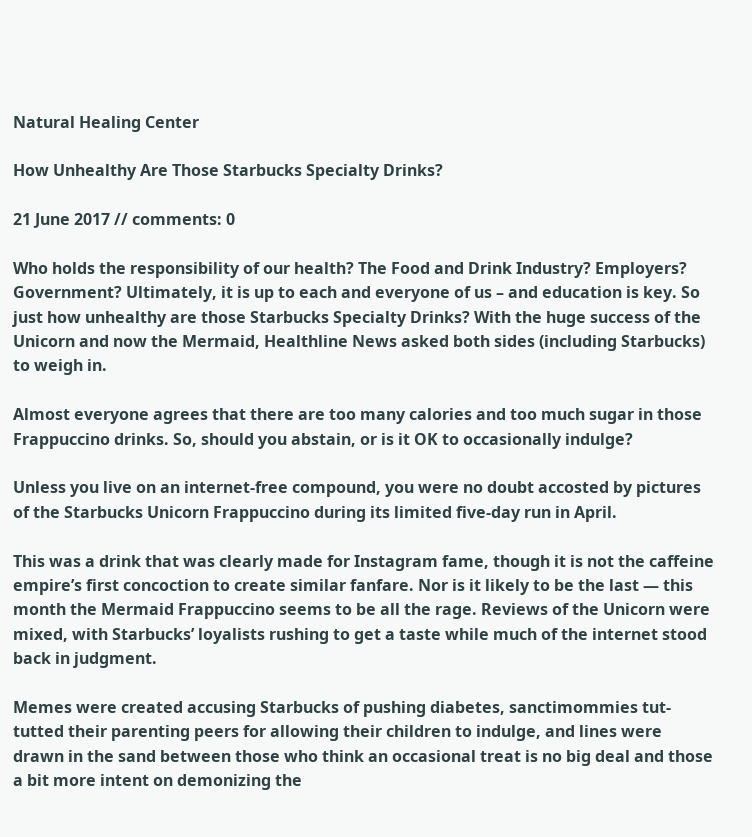Natural Healing Center

How Unhealthy Are Those Starbucks Specialty Drinks?

21 June 2017 // comments: 0

Who holds the responsibility of our health? The Food and Drink Industry? Employers? Government? Ultimately, it is up to each and everyone of us – and education is key. So just how unhealthy are those Starbucks Specialty Drinks? With the huge success of the Unicorn and now the Mermaid, Healthline News asked both sides (including Starbucks) to weigh in.

Almost everyone agrees that there are too many calories and too much sugar in those Frappuccino drinks. So, should you abstain, or is it OK to occasionally indulge?

Unless you live on an internet-free compound, you were no doubt accosted by pictures of the Starbucks Unicorn Frappuccino during its limited five-day run in April.

This was a drink that was clearly made for Instagram fame, though it is not the caffeine empire’s first concoction to create similar fanfare. Nor is it likely to be the last — this month the Mermaid Frappuccino seems to be all the rage. Reviews of the Unicorn were mixed, with Starbucks’ loyalists rushing to get a taste while much of the internet stood back in judgment.

Memes were created accusing Starbucks of pushing diabetes, sanctimommies tut-tutted their parenting peers for allowing their children to indulge, and lines were drawn in the sand between those who think an occasional treat is no big deal and those a bit more intent on demonizing the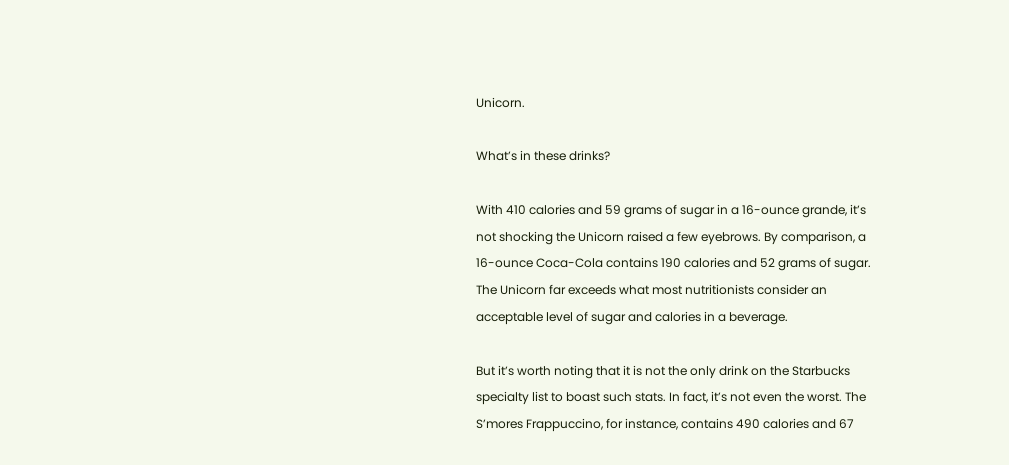Unicorn.

What’s in these drinks?

With 410 calories and 59 grams of sugar in a 16-ounce grande, it’s not shocking the Unicorn raised a few eyebrows. By comparison, a 16-ounce Coca-Cola contains 190 calories and 52 grams of sugar. The Unicorn far exceeds what most nutritionists consider an acceptable level of sugar and calories in a beverage.

But it’s worth noting that it is not the only drink on the Starbucks specialty list to boast such stats. In fact, it’s not even the worst. The S’mores Frappuccino, for instance, contains 490 calories and 67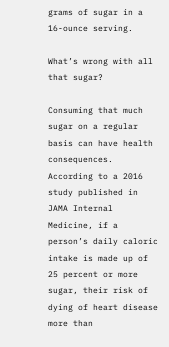grams of sugar in a 16-ounce serving.

What’s wrong with all that sugar?

Consuming that much sugar on a regular basis can have health consequences. According to a 2016 study published in JAMA Internal Medicine, if a person’s daily caloric intake is made up of 25 percent or more sugar, their risk of dying of heart disease more than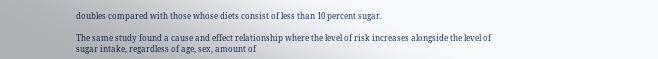doubles compared with those whose diets consist of less than 10 percent sugar.

The same study found a cause and effect relationship where the level of risk increases alongside the level of sugar intake, regardless of age, sex, amount of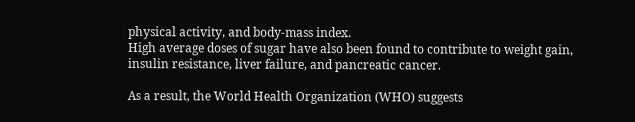physical activity, and body-mass index.
High average doses of sugar have also been found to contribute to weight gain, insulin resistance, liver failure, and pancreatic cancer.

As a result, the World Health Organization (WHO) suggests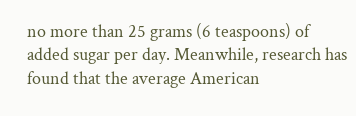no more than 25 grams (6 teaspoons) of added sugar per day. Meanwhile, research has found that the average American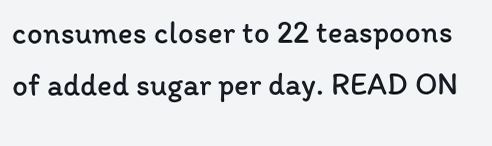consumes closer to 22 teaspoons of added sugar per day. READ ON